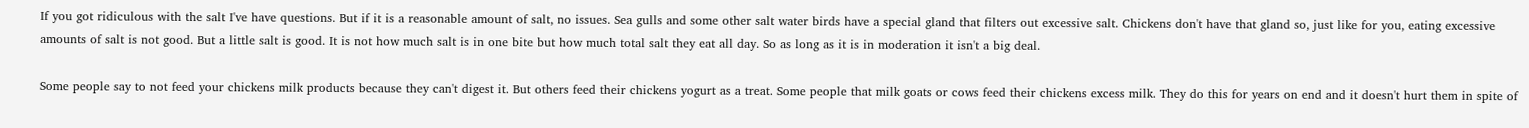If you got ridiculous with the salt I've have questions. But if it is a reasonable amount of salt, no issues. Sea gulls and some other salt water birds have a special gland that filters out excessive salt. Chickens don't have that gland so, just like for you, eating excessive amounts of salt is not good. But a little salt is good. It is not how much salt is in one bite but how much total salt they eat all day. So as long as it is in moderation it isn't a big deal.

Some people say to not feed your chickens milk products because they can't digest it. But others feed their chickens yogurt as a treat. Some people that milk goats or cows feed their chickens excess milk. They do this for years on end and it doesn't hurt them in spite of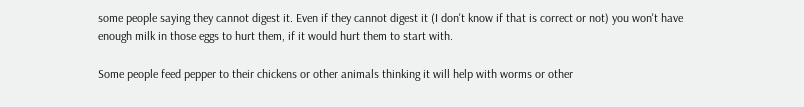some people saying they cannot digest it. Even if they cannot digest it (I don't know if that is correct or not) you won't have enough milk in those eggs to hurt them, if it would hurt them to start with.

Some people feed pepper to their chickens or other animals thinking it will help with worms or other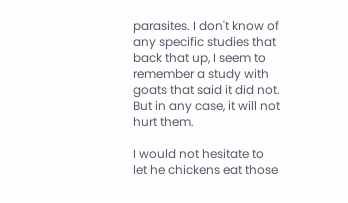parasites. I don't know of any specific studies that back that up, I seem to remember a study with goats that said it did not. But in any case, it will not hurt them.

I would not hesitate to let he chickens eat those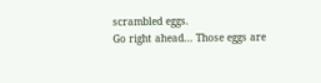scrambled eggs.
Go right ahead... Those eggs are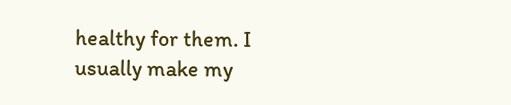healthy for them. I usually make my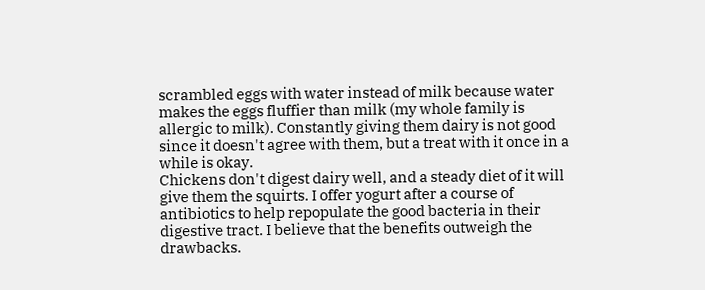scrambled eggs with water instead of milk because water makes the eggs fluffier than milk (my whole family is allergic to milk). Constantly giving them dairy is not good since it doesn't agree with them, but a treat with it once in a while is okay.
Chickens don't digest dairy well, and a steady diet of it will give them the squirts. I offer yogurt after a course of antibiotics to help repopulate the good bacteria in their digestive tract. I believe that the benefits outweigh the drawbacks.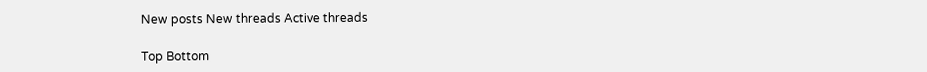New posts New threads Active threads

Top Bottom